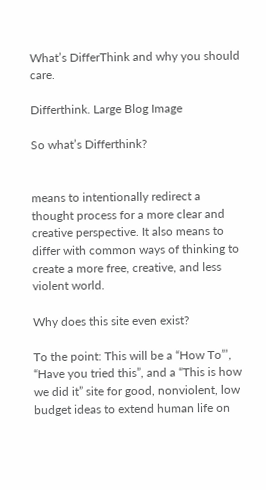What’s DifferThink and why you should care.

Differthink. Large Blog Image

So what’s Differthink?


means to intentionally redirect a thought process for a more clear and creative perspective. It also means to differ with common ways of thinking to create a more free, creative, and less violent world.

Why does this site even exist?

To the point: This will be a “How To”’, “Have you tried this”, and a “This is how we did it” site for good, nonviolent, low budget ideas to extend human life on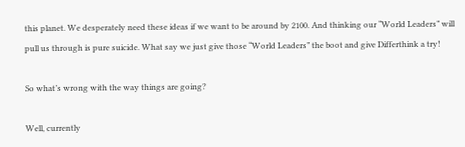this planet. We desperately need these ideas if we want to be around by 2100. And thinking our “World Leaders” will pull us through is pure suicide. What say we just give those “World Leaders” the boot and give Differthink a try!

So what’s wrong with the way things are going?

Well, currently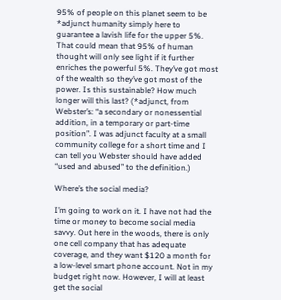95% of people on this planet seem to be *adjunct humanity simply here to guarantee a lavish life for the upper 5%. That could mean that 95% of human thought will only see light if it further enriches the powerful 5%. They’ve got most of the wealth so they’ve got most of the power. Is this sustainable? How much longer will this last? (*adjunct, from Webster’s: “a secondary or nonessential addition, in a temporary or part-time position”. I was adjunct faculty at a small community college for a short time and I can tell you Webster should have added “used and abused” to the definition.)

Where’s the social media?

I’m going to work on it. I have not had the time or money to become social media savvy. Out here in the woods, there is only one cell company that has adequate coverage, and they want $120 a month for a low-level smart phone account. Not in my budget right now. However, I will at least get the social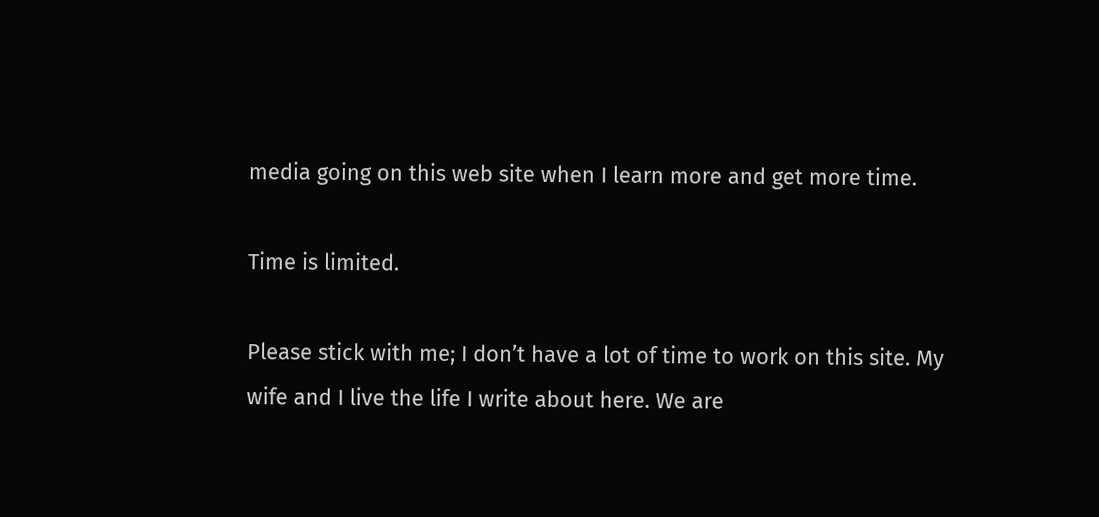media going on this web site when I learn more and get more time.

Time is limited.

Please stick with me; I don’t have a lot of time to work on this site. My wife and I live the life I write about here. We are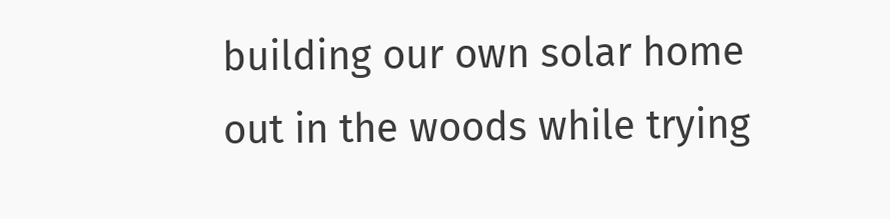building our own solar home out in the woods while trying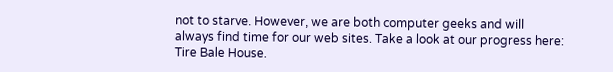not to starve. However, we are both computer geeks and will always find time for our web sites. Take a look at our progress here: Tire Bale House.